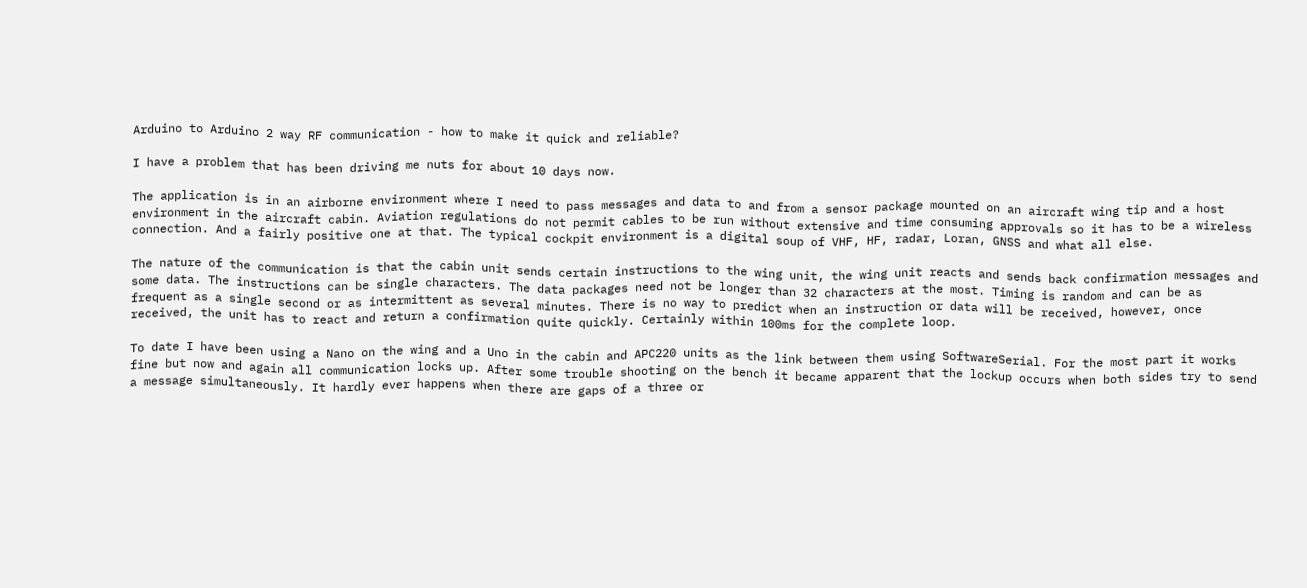Arduino to Arduino 2 way RF communication - how to make it quick and reliable?

I have a problem that has been driving me nuts for about 10 days now.

The application is in an airborne environment where I need to pass messages and data to and from a sensor package mounted on an aircraft wing tip and a host environment in the aircraft cabin. Aviation regulations do not permit cables to be run without extensive and time consuming approvals so it has to be a wireless connection. And a fairly positive one at that. The typical cockpit environment is a digital soup of VHF, HF, radar, Loran, GNSS and what all else.

The nature of the communication is that the cabin unit sends certain instructions to the wing unit, the wing unit reacts and sends back confirmation messages and some data. The instructions can be single characters. The data packages need not be longer than 32 characters at the most. Timing is random and can be as frequent as a single second or as intermittent as several minutes. There is no way to predict when an instruction or data will be received, however, once received, the unit has to react and return a confirmation quite quickly. Certainly within 100ms for the complete loop.

To date I have been using a Nano on the wing and a Uno in the cabin and APC220 units as the link between them using SoftwareSerial. For the most part it works fine but now and again all communication locks up. After some trouble shooting on the bench it became apparent that the lockup occurs when both sides try to send a message simultaneously. It hardly ever happens when there are gaps of a three or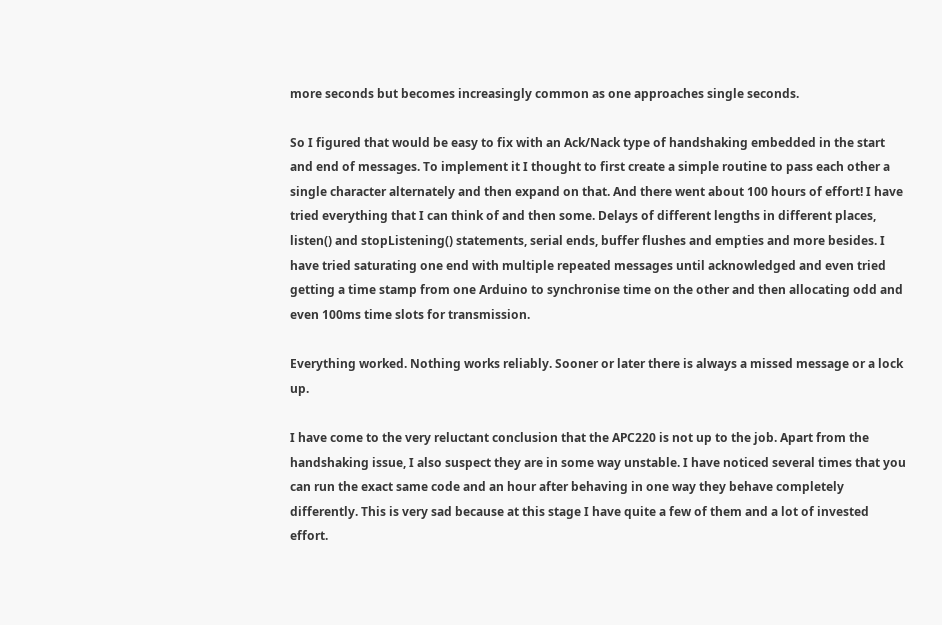more seconds but becomes increasingly common as one approaches single seconds.

So I figured that would be easy to fix with an Ack/Nack type of handshaking embedded in the start and end of messages. To implement it I thought to first create a simple routine to pass each other a single character alternately and then expand on that. And there went about 100 hours of effort! I have tried everything that I can think of and then some. Delays of different lengths in different places, listen() and stopListening() statements, serial ends, buffer flushes and empties and more besides. I have tried saturating one end with multiple repeated messages until acknowledged and even tried getting a time stamp from one Arduino to synchronise time on the other and then allocating odd and even 100ms time slots for transmission.

Everything worked. Nothing works reliably. Sooner or later there is always a missed message or a lock up.

I have come to the very reluctant conclusion that the APC220 is not up to the job. Apart from the handshaking issue, I also suspect they are in some way unstable. I have noticed several times that you can run the exact same code and an hour after behaving in one way they behave completely differently. This is very sad because at this stage I have quite a few of them and a lot of invested effort.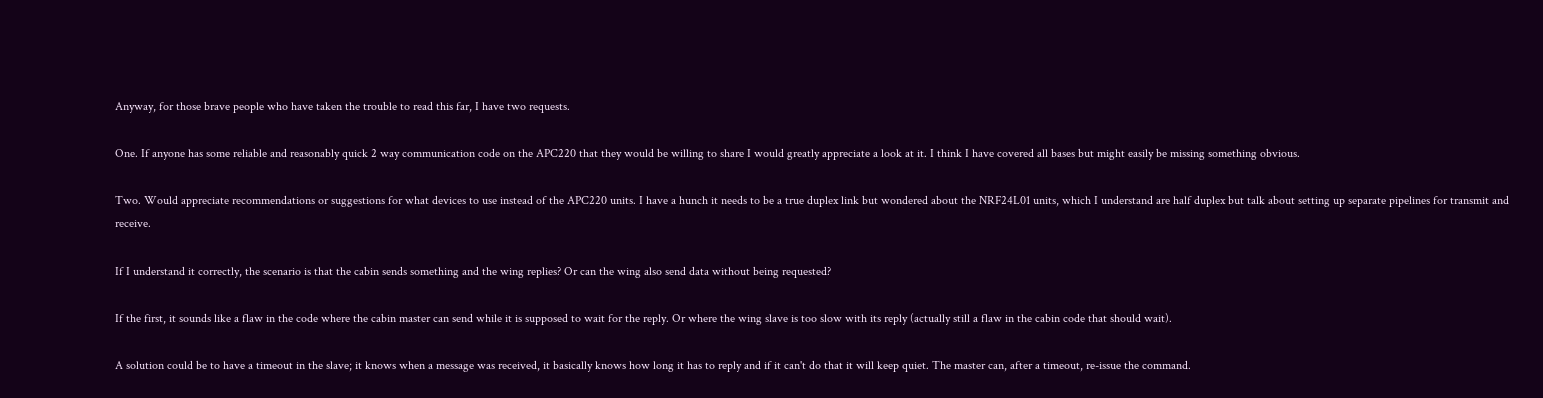Anyway, for those brave people who have taken the trouble to read this far, I have two requests.

One. If anyone has some reliable and reasonably quick 2 way communication code on the APC220 that they would be willing to share I would greatly appreciate a look at it. I think I have covered all bases but might easily be missing something obvious.

Two. Would appreciate recommendations or suggestions for what devices to use instead of the APC220 units. I have a hunch it needs to be a true duplex link but wondered about the NRF24L01 units, which I understand are half duplex but talk about setting up separate pipelines for transmit and receive.

If I understand it correctly, the scenario is that the cabin sends something and the wing replies? Or can the wing also send data without being requested?

If the first, it sounds like a flaw in the code where the cabin master can send while it is supposed to wait for the reply. Or where the wing slave is too slow with its reply (actually still a flaw in the cabin code that should wait).

A solution could be to have a timeout in the slave; it knows when a message was received, it basically knows how long it has to reply and if it can't do that it will keep quiet. The master can, after a timeout, re-issue the command.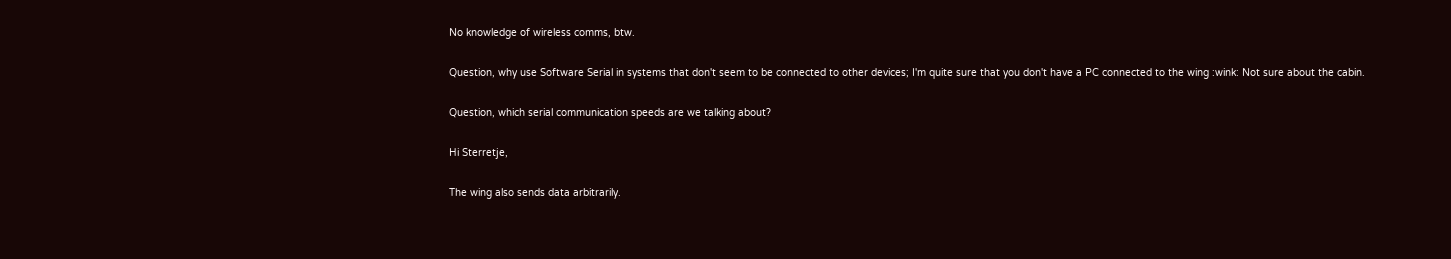No knowledge of wireless comms, btw.

Question, why use Software Serial in systems that don't seem to be connected to other devices; I'm quite sure that you don't have a PC connected to the wing :wink: Not sure about the cabin.

Question, which serial communication speeds are we talking about?

Hi Sterretje,

The wing also sends data arbitrarily.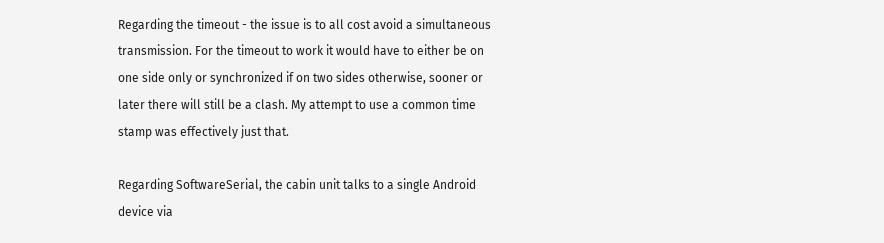Regarding the timeout - the issue is to all cost avoid a simultaneous transmission. For the timeout to work it would have to either be on one side only or synchronized if on two sides otherwise, sooner or later there will still be a clash. My attempt to use a common time stamp was effectively just that.

Regarding SoftwareSerial, the cabin unit talks to a single Android device via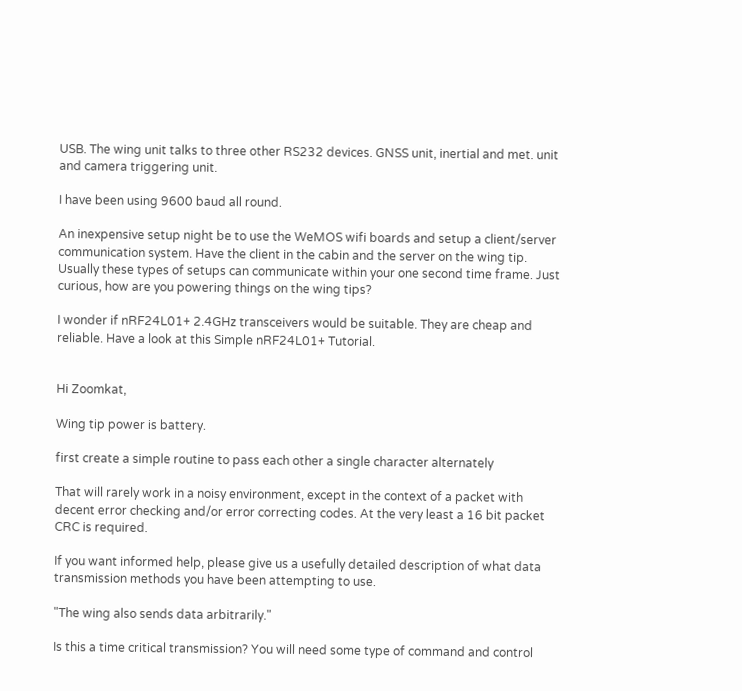USB. The wing unit talks to three other RS232 devices. GNSS unit, inertial and met. unit and camera triggering unit.

I have been using 9600 baud all round.

An inexpensive setup night be to use the WeMOS wifi boards and setup a client/server communication system. Have the client in the cabin and the server on the wing tip. Usually these types of setups can communicate within your one second time frame. Just curious, how are you powering things on the wing tips?

I wonder if nRF24L01+ 2.4GHz transceivers would be suitable. They are cheap and reliable. Have a look at this Simple nRF24L01+ Tutorial.


Hi Zoomkat,

Wing tip power is battery.

first create a simple routine to pass each other a single character alternately

That will rarely work in a noisy environment, except in the context of a packet with decent error checking and/or error correcting codes. At the very least a 16 bit packet CRC is required.

If you want informed help, please give us a usefully detailed description of what data transmission methods you have been attempting to use.

"The wing also sends data arbitrarily."

Is this a time critical transmission? You will need some type of command and control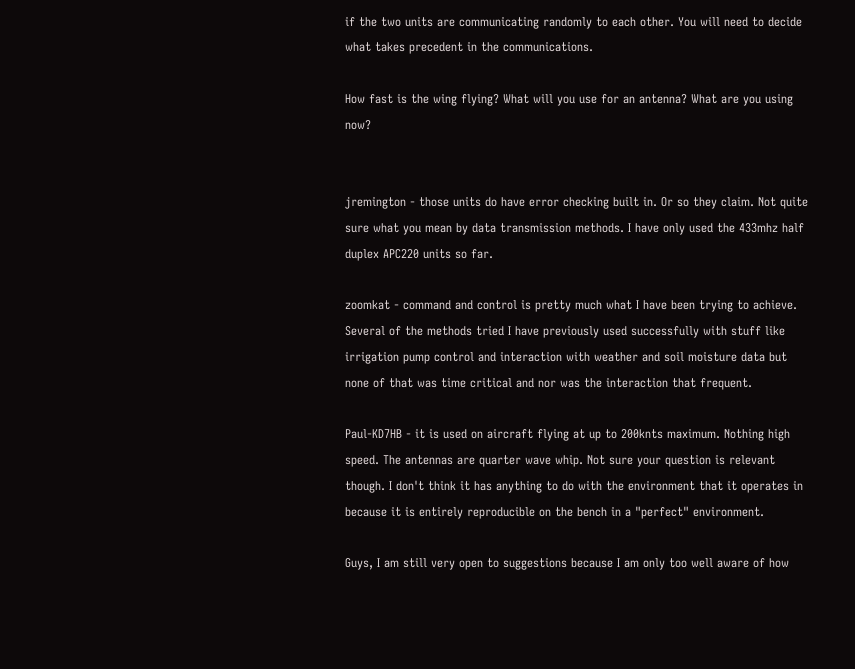if the two units are communicating randomly to each other. You will need to decide what takes precedent in the communications.

How fast is the wing flying? What will you use for an antenna? What are you using now?


jremington - those units do have error checking built in. Or so they claim. Not quite sure what you mean by data transmission methods. I have only used the 433mhz half duplex APC220 units so far.

zoomkat - command and control is pretty much what I have been trying to achieve. Several of the methods tried I have previously used successfully with stuff like irrigation pump control and interaction with weather and soil moisture data but none of that was time critical and nor was the interaction that frequent.

Paul-KD7HB - it is used on aircraft flying at up to 200knts maximum. Nothing high speed. The antennas are quarter wave whip. Not sure your question is relevant though. I don't think it has anything to do with the environment that it operates in because it is entirely reproducible on the bench in a "perfect" environment.

Guys, I am still very open to suggestions because I am only too well aware of how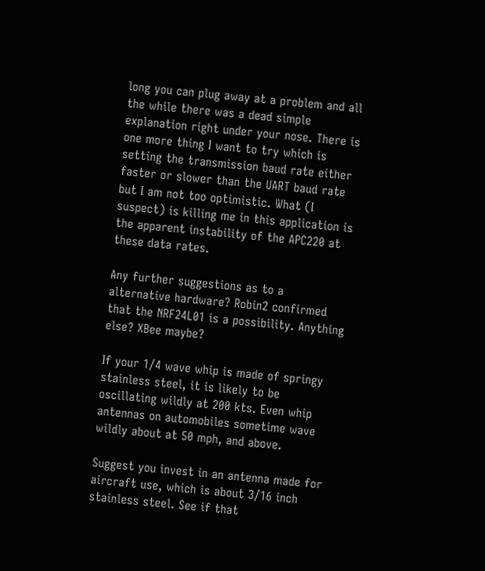long you can plug away at a problem and all the while there was a dead simple explanation right under your nose. There is one more thing I want to try which is setting the transmission baud rate either faster or slower than the UART baud rate but I am not too optimistic. What (I suspect) is killing me in this application is the apparent instability of the APC220 at these data rates.

Any further suggestions as to a alternative hardware? Robin2 confirmed that the NRF24L01 is a possibility. Anything else? XBee maybe?

If your 1/4 wave whip is made of springy stainless steel, it is likely to be oscillating wildly at 200 kts. Even whip antennas on automobiles sometime wave wildly about at 50 mph, and above.

Suggest you invest in an antenna made for aircraft use, which is about 3/16 inch stainless steel. See if that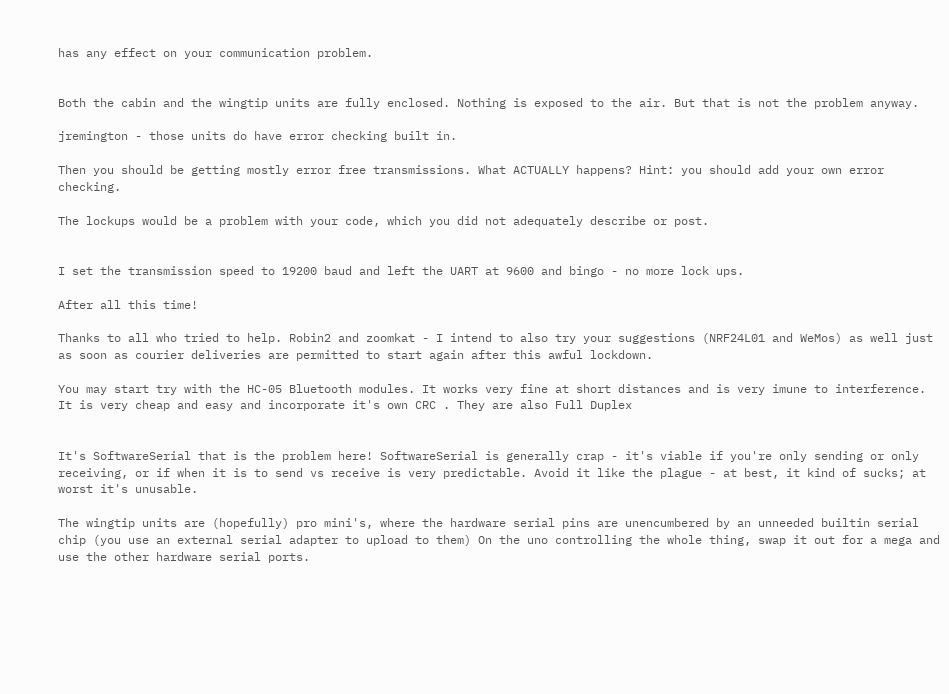has any effect on your communication problem.


Both the cabin and the wingtip units are fully enclosed. Nothing is exposed to the air. But that is not the problem anyway.

jremington - those units do have error checking built in.

Then you should be getting mostly error free transmissions. What ACTUALLY happens? Hint: you should add your own error checking.

The lockups would be a problem with your code, which you did not adequately describe or post.


I set the transmission speed to 19200 baud and left the UART at 9600 and bingo - no more lock ups.

After all this time!

Thanks to all who tried to help. Robin2 and zoomkat - I intend to also try your suggestions (NRF24L01 and WeMos) as well just as soon as courier deliveries are permitted to start again after this awful lockdown.

You may start try with the HC-05 Bluetooth modules. It works very fine at short distances and is very imune to interference. It is very cheap and easy and incorporate it's own CRC . They are also Full Duplex


It's SoftwareSerial that is the problem here! SoftwareSerial is generally crap - it's viable if you're only sending or only receiving, or if when it is to send vs receive is very predictable. Avoid it like the plague - at best, it kind of sucks; at worst it's unusable.

The wingtip units are (hopefully) pro mini's, where the hardware serial pins are unencumbered by an unneeded builtin serial chip (you use an external serial adapter to upload to them) On the uno controlling the whole thing, swap it out for a mega and use the other hardware serial ports.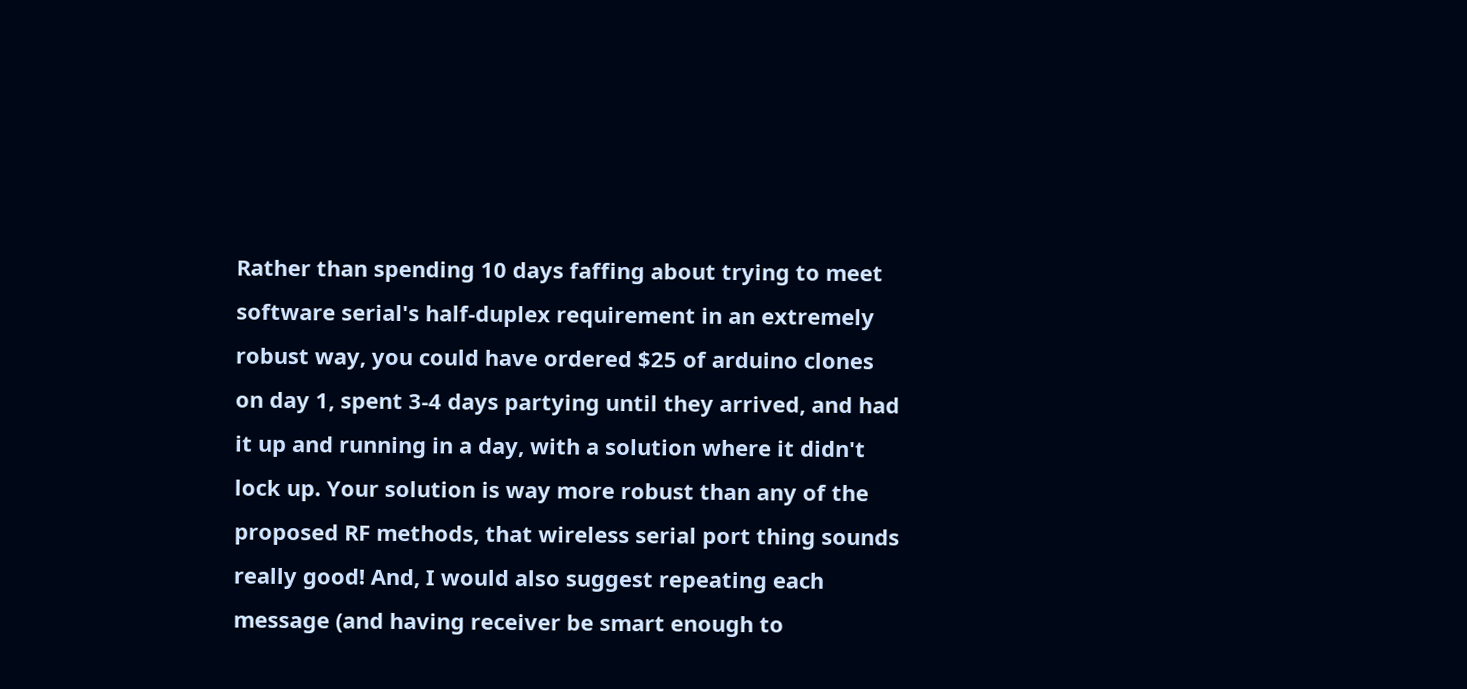Rather than spending 10 days faffing about trying to meet software serial's half-duplex requirement in an extremely robust way, you could have ordered $25 of arduino clones on day 1, spent 3-4 days partying until they arrived, and had it up and running in a day, with a solution where it didn't lock up. Your solution is way more robust than any of the proposed RF methods, that wireless serial port thing sounds really good! And, I would also suggest repeating each message (and having receiver be smart enough to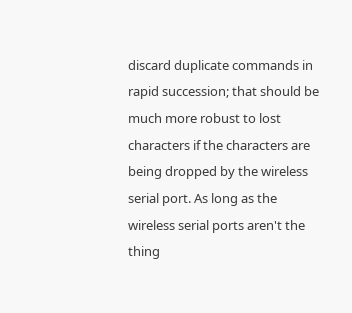discard duplicate commands in rapid succession; that should be much more robust to lost characters if the characters are being dropped by the wireless serial port. As long as the wireless serial ports aren't the thing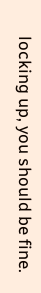locking up, you should be fine.